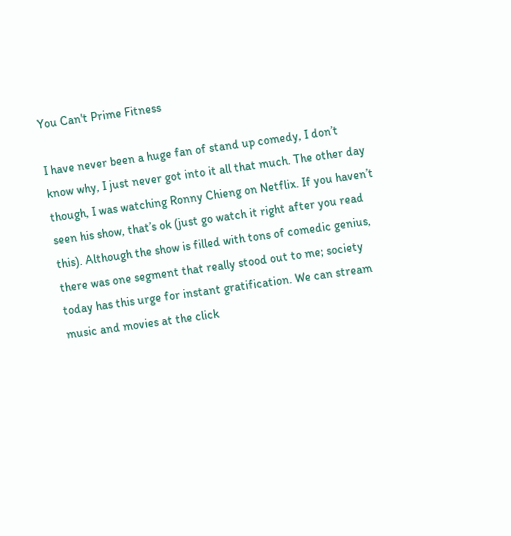You Can't Prime Fitness

I have never been a huge fan of stand up comedy, I don’t know why, I just never got into it all that much. The other day though, I was watching Ronny Chieng on Netflix. If you haven’t seen his show, that’s ok (just go watch it right after you read this). Although the show is filled with tons of comedic genius, there was one segment that really stood out to me; society today has this urge for instant gratification. We can stream music and movies at the click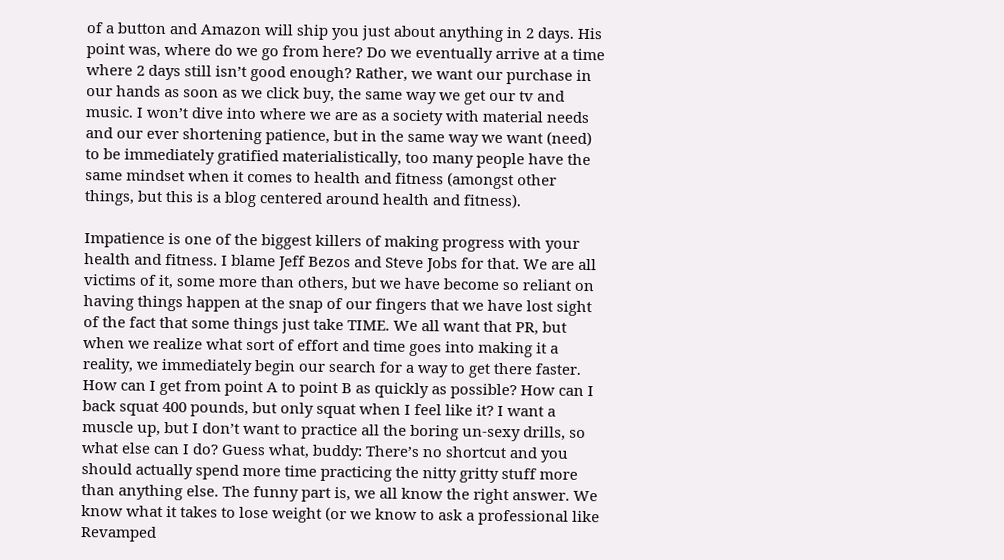of a button and Amazon will ship you just about anything in 2 days. His point was, where do we go from here? Do we eventually arrive at a time where 2 days still isn’t good enough? Rather, we want our purchase in our hands as soon as we click buy, the same way we get our tv and music. I won’t dive into where we are as a society with material needs and our ever shortening patience, but in the same way we want (need) to be immediately gratified materialistically, too many people have the same mindset when it comes to health and fitness (amongst other things, but this is a blog centered around health and fitness).

Impatience is one of the biggest killers of making progress with your health and fitness. I blame Jeff Bezos and Steve Jobs for that. We are all victims of it, some more than others, but we have become so reliant on having things happen at the snap of our fingers that we have lost sight of the fact that some things just take TIME. We all want that PR, but when we realize what sort of effort and time goes into making it a reality, we immediately begin our search for a way to get there faster. How can I get from point A to point B as quickly as possible? How can I back squat 400 pounds, but only squat when I feel like it? I want a muscle up, but I don’t want to practice all the boring un-sexy drills, so what else can I do? Guess what, buddy: There’s no shortcut and you should actually spend more time practicing the nitty gritty stuff more than anything else. The funny part is, we all know the right answer. We know what it takes to lose weight (or we know to ask a professional like Revamped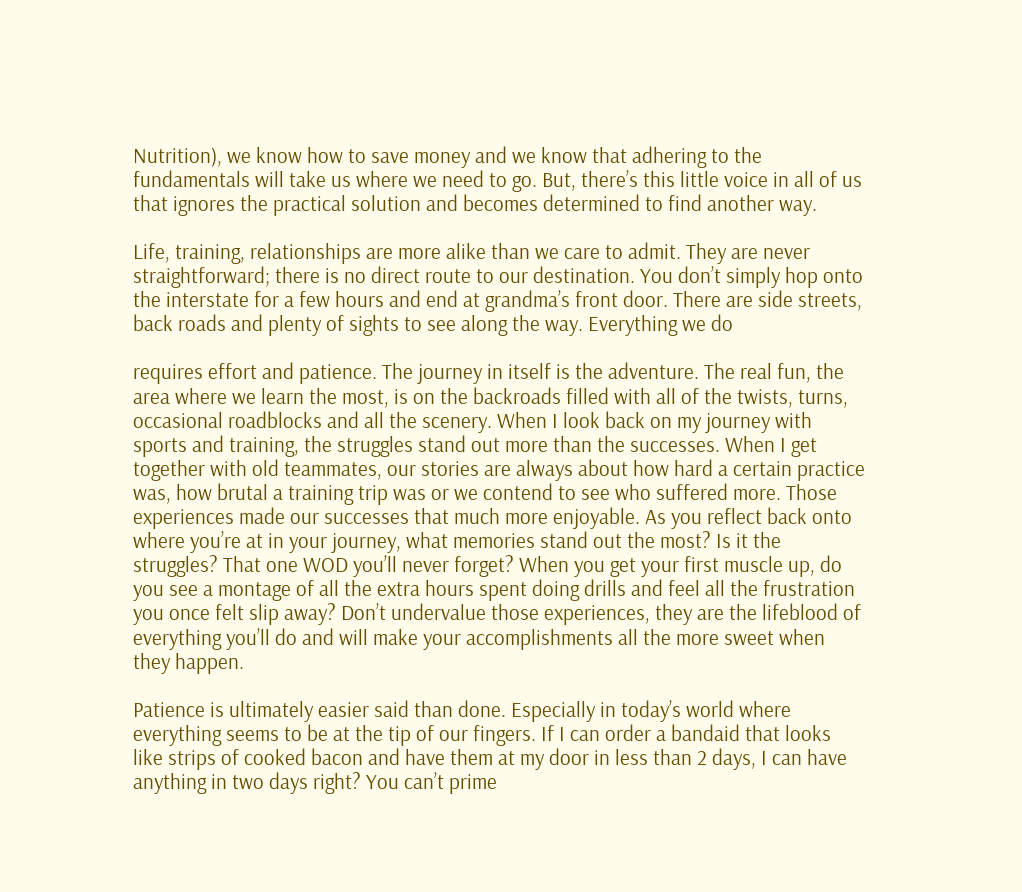Nutrition), we know how to save money and we know that adhering to the fundamentals will take us where we need to go. But, there’s this little voice in all of us that ignores the practical solution and becomes determined to find another way.

Life, training, relationships are more alike than we care to admit. They are never straightforward; there is no direct route to our destination. You don’t simply hop onto the interstate for a few hours and end at grandma’s front door. There are side streets, back roads and plenty of sights to see along the way. Everything we do

requires effort and patience. The journey in itself is the adventure. The real fun, the area where we learn the most, is on the backroads filled with all of the twists, turns, occasional roadblocks and all the scenery. When I look back on my journey with sports and training, the struggles stand out more than the successes. When I get together with old teammates, our stories are always about how hard a certain practice was, how brutal a training trip was or we contend to see who suffered more. Those experiences made our successes that much more enjoyable. As you reflect back onto where you’re at in your journey, what memories stand out the most? Is it the struggles? That one WOD you’ll never forget? When you get your first muscle up, do you see a montage of all the extra hours spent doing drills and feel all the frustration you once felt slip away? Don’t undervalue those experiences, they are the lifeblood of everything you’ll do and will make your accomplishments all the more sweet when they happen.

Patience is ultimately easier said than done. Especially in today’s world where everything seems to be at the tip of our fingers. If I can order a bandaid that looks like strips of cooked bacon and have them at my door in less than 2 days, I can have anything in two days right? You can’t prime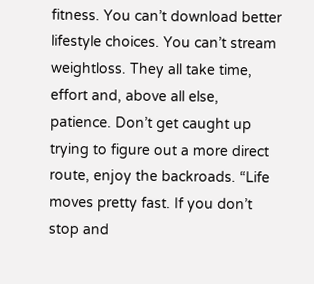fitness. You can’t download better lifestyle choices. You can’t stream weightloss. They all take time, effort and, above all else, patience. Don’t get caught up trying to figure out a more direct route, enjoy the backroads. “Life moves pretty fast. If you don’t stop and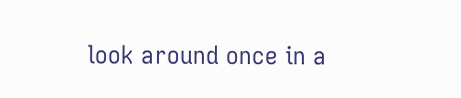look around once in a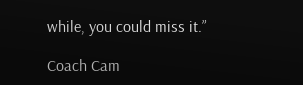while, you could miss it.”

Coach Cam